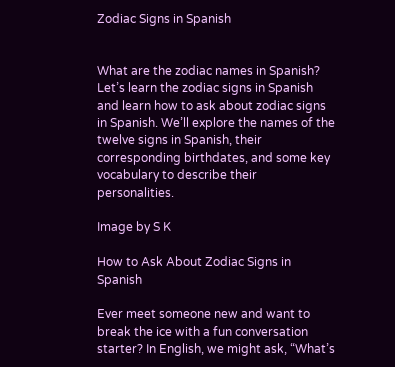Zodiac Signs in Spanish


What are the zodiac names in Spanish? Let’s learn the zodiac signs in Spanish and learn how to ask about zodiac signs in Spanish. We’ll explore the names of the twelve signs in Spanish, their corresponding birthdates, and some key vocabulary to describe their personalities.

Image by S K

How to Ask About Zodiac Signs in Spanish

Ever meet someone new and want to break the ice with a fun conversation starter? In English, we might ask, “What’s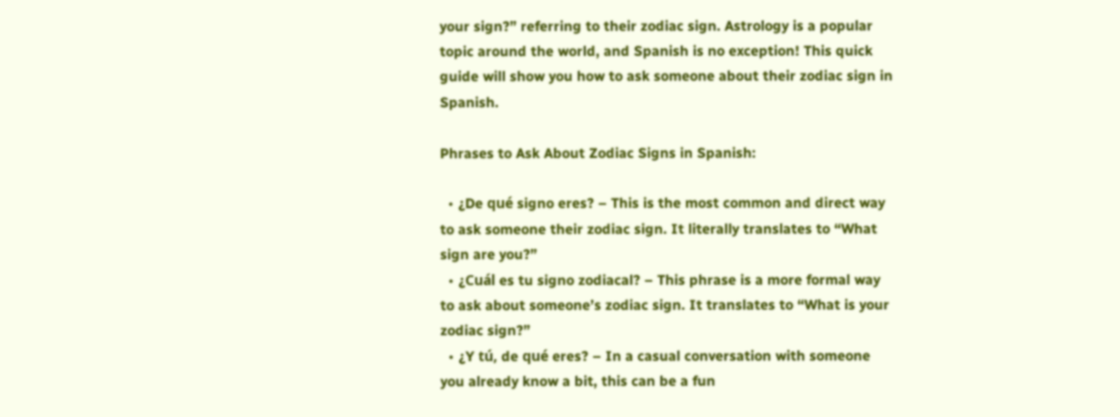your sign?” referring to their zodiac sign. Astrology is a popular topic around the world, and Spanish is no exception! This quick guide will show you how to ask someone about their zodiac sign in Spanish.

Phrases to Ask About Zodiac Signs in Spanish:

  • ¿De qué signo eres? – This is the most common and direct way to ask someone their zodiac sign. It literally translates to “What sign are you?”
  • ¿Cuál es tu signo zodiacal? – This phrase is a more formal way to ask about someone’s zodiac sign. It translates to “What is your zodiac sign?”
  • ¿Y tú, de qué eres? – In a casual conversation with someone you already know a bit, this can be a fun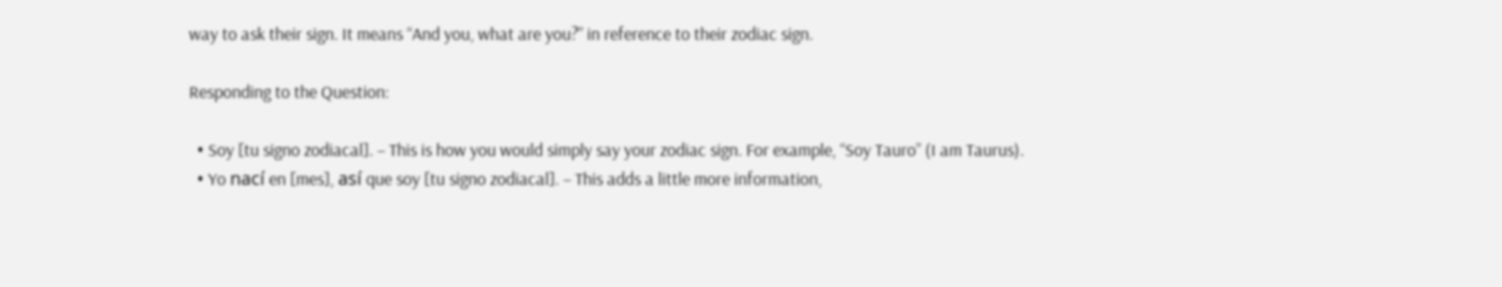way to ask their sign. It means “And you, what are you?” in reference to their zodiac sign.

Responding to the Question:

  • Soy [tu signo zodiacal]. – This is how you would simply say your zodiac sign. For example, “Soy Tauro” (I am Taurus).
  • Yo nací en [mes], así que soy [tu signo zodiacal]. – This adds a little more information,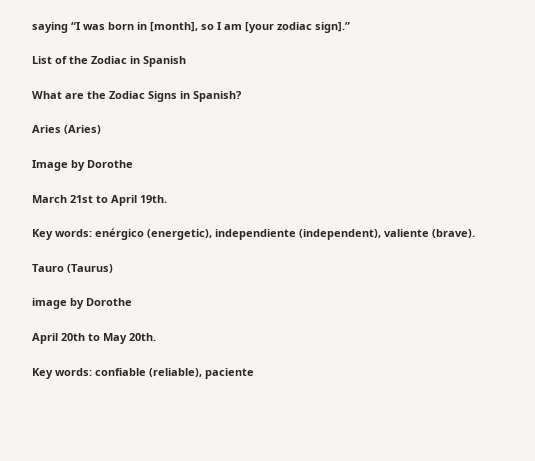saying “I was born in [month], so I am [your zodiac sign].”

List of the Zodiac in Spanish

What are the Zodiac Signs in Spanish?

Aries (Aries)

Image by Dorothe

March 21st to April 19th.

Key words: enérgico (energetic), independiente (independent), valiente (brave).

Tauro (Taurus)

image by Dorothe

April 20th to May 20th.

Key words: confiable (reliable), paciente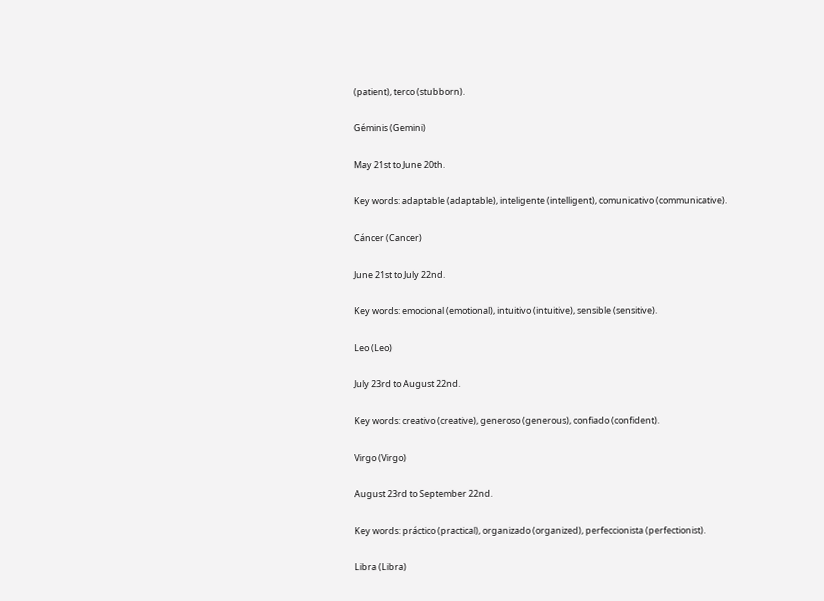(patient), terco (stubborn).

Géminis (Gemini)

May 21st to June 20th.

Key words: adaptable (adaptable), inteligente (intelligent), comunicativo (communicative).

Cáncer (Cancer)

June 21st to July 22nd.

Key words: emocional (emotional), intuitivo (intuitive), sensible (sensitive).

Leo (Leo)

July 23rd to August 22nd.

Key words: creativo (creative), generoso (generous), confiado (confident).

Virgo (Virgo)

August 23rd to September 22nd.

Key words: práctico (practical), organizado (organized), perfeccionista (perfectionist).

Libra (Libra)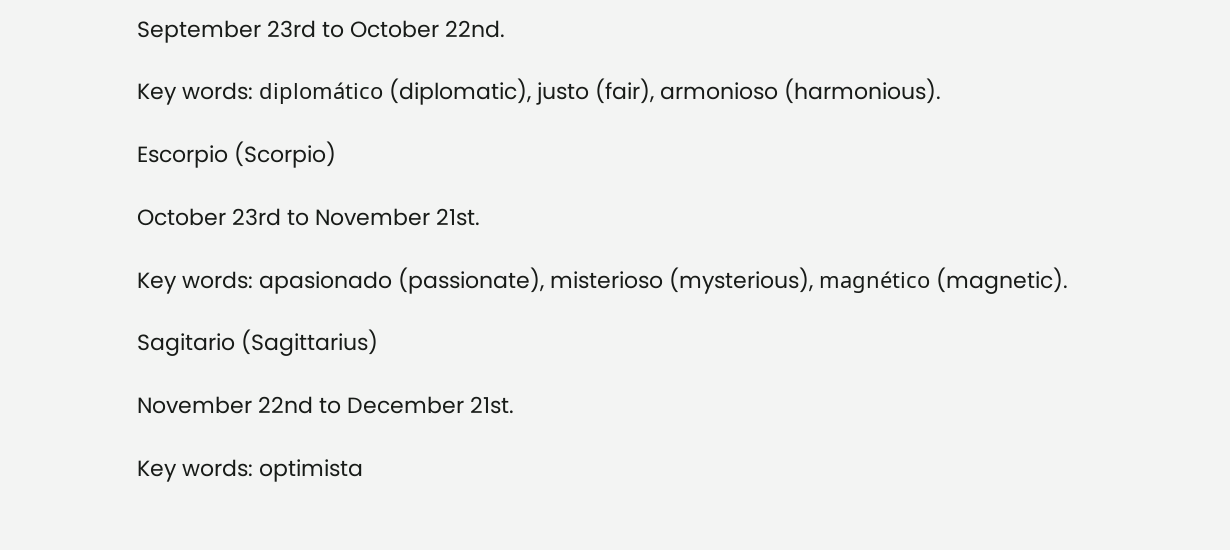September 23rd to October 22nd.

Key words: diplomático (diplomatic), justo (fair), armonioso (harmonious).

Escorpio (Scorpio)

October 23rd to November 21st.

Key words: apasionado (passionate), misterioso (mysterious), magnético (magnetic).

Sagitario (Sagittarius)

November 22nd to December 21st.

Key words: optimista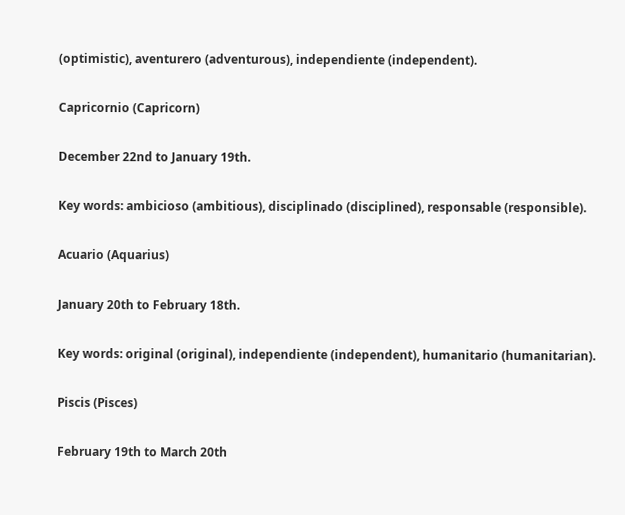(optimistic), aventurero (adventurous), independiente (independent).

Capricornio (Capricorn)

December 22nd to January 19th.

Key words: ambicioso (ambitious), disciplinado (disciplined), responsable (responsible).

Acuario (Aquarius)

January 20th to February 18th.

Key words: original (original), independiente (independent), humanitario (humanitarian).

Piscis (Pisces)

February 19th to March 20th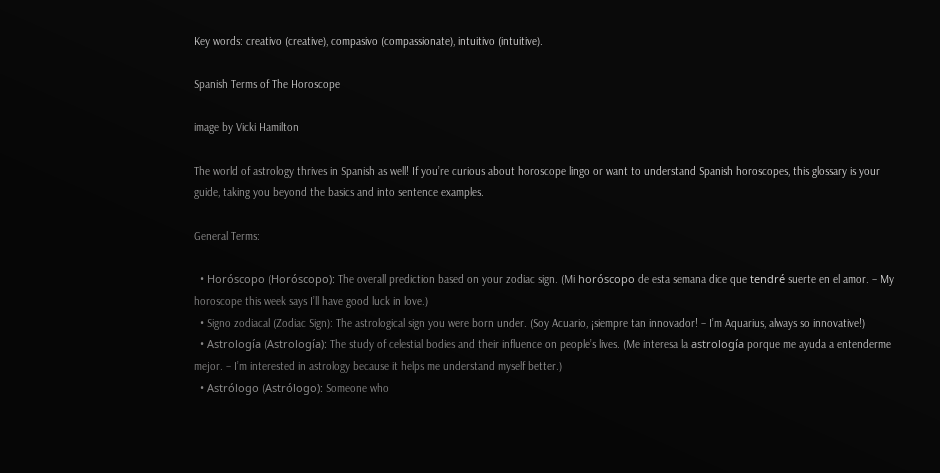Key words: creativo (creative), compasivo (compassionate), intuitivo (intuitive).

Spanish Terms of The Horoscope

image by Vicki Hamilton

The world of astrology thrives in Spanish as well! If you’re curious about horoscope lingo or want to understand Spanish horoscopes, this glossary is your guide, taking you beyond the basics and into sentence examples.

General Terms:

  • Horóscopo (Horóscopo): The overall prediction based on your zodiac sign. (Mi horóscopo de esta semana dice que tendré suerte en el amor. – My horoscope this week says I’ll have good luck in love.)
  • Signo zodiacal (Zodiac Sign): The astrological sign you were born under. (Soy Acuario, ¡siempre tan innovador! – I’m Aquarius, always so innovative!)
  • Astrología (Astrología): The study of celestial bodies and their influence on people’s lives. (Me interesa la astrología porque me ayuda a entenderme mejor. – I’m interested in astrology because it helps me understand myself better.)
  • Astrólogo (Astrólogo): Someone who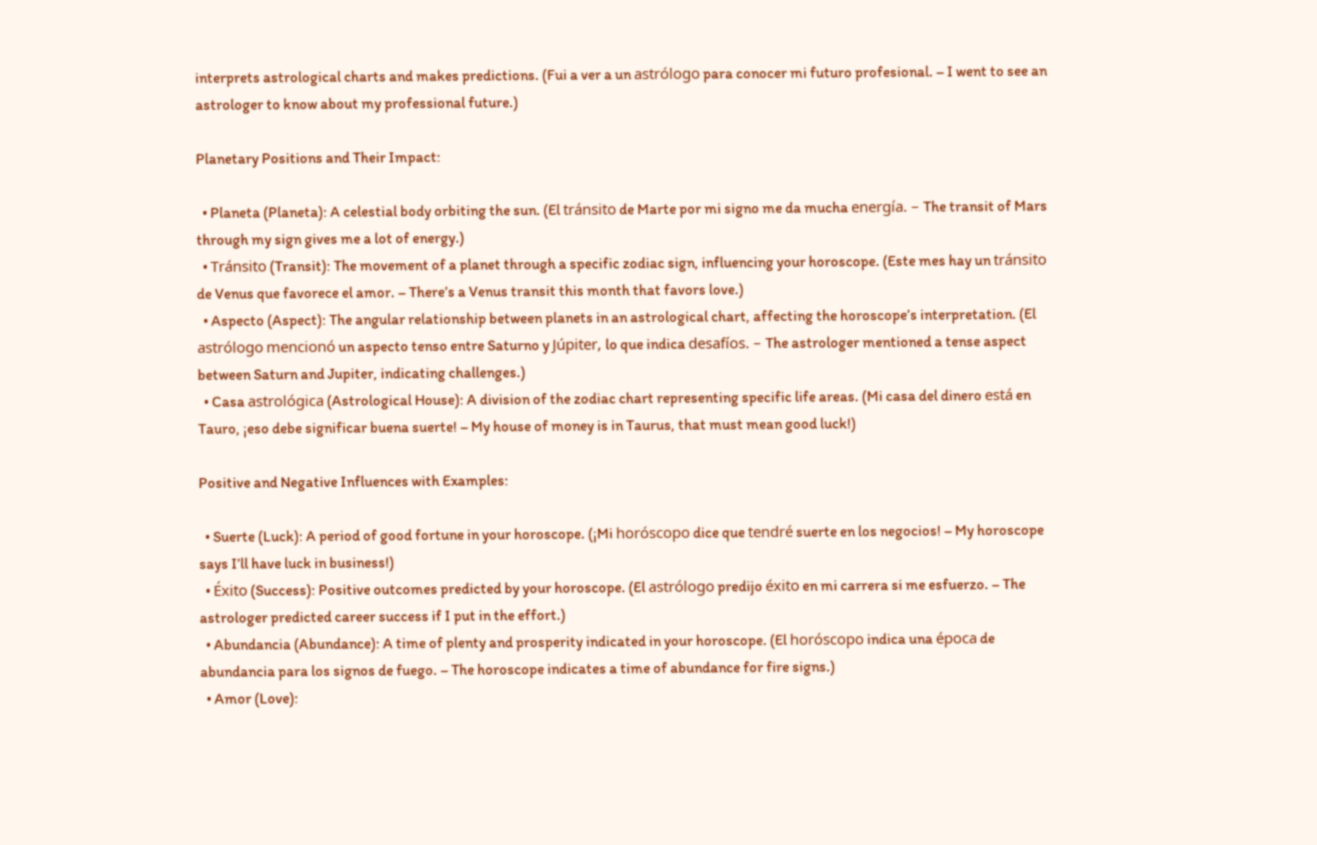interprets astrological charts and makes predictions. (Fui a ver a un astrólogo para conocer mi futuro profesional. – I went to see an astrologer to know about my professional future.)

Planetary Positions and Their Impact:

  • Planeta (Planeta): A celestial body orbiting the sun. (El tránsito de Marte por mi signo me da mucha energía. – The transit of Mars through my sign gives me a lot of energy.)
  • Tránsito (Transit): The movement of a planet through a specific zodiac sign, influencing your horoscope. (Este mes hay un tránsito de Venus que favorece el amor. – There’s a Venus transit this month that favors love.)
  • Aspecto (Aspect): The angular relationship between planets in an astrological chart, affecting the horoscope’s interpretation. (El astrólogo mencionó un aspecto tenso entre Saturno y Júpiter, lo que indica desafíos. – The astrologer mentioned a tense aspect between Saturn and Jupiter, indicating challenges.)
  • Casa astrológica (Astrological House): A division of the zodiac chart representing specific life areas. (Mi casa del dinero está en Tauro, ¡eso debe significar buena suerte! – My house of money is in Taurus, that must mean good luck!)

Positive and Negative Influences with Examples:

  • Suerte (Luck): A period of good fortune in your horoscope. (¡Mi horóscopo dice que tendré suerte en los negocios! – My horoscope says I’ll have luck in business!)
  • Éxito (Success): Positive outcomes predicted by your horoscope. (El astrólogo predijo éxito en mi carrera si me esfuerzo. – The astrologer predicted career success if I put in the effort.)
  • Abundancia (Abundance): A time of plenty and prosperity indicated in your horoscope. (El horóscopo indica una época de abundancia para los signos de fuego. – The horoscope indicates a time of abundance for fire signs.)
  • Amor (Love):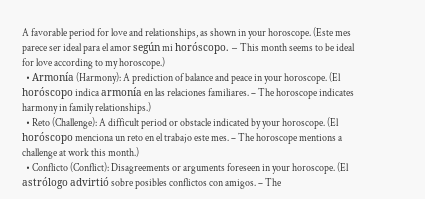A favorable period for love and relationships, as shown in your horoscope. (Este mes parece ser ideal para el amor según mi horóscopo. – This month seems to be ideal for love according to my horoscope.)
  • Armonía (Harmony): A prediction of balance and peace in your horoscope. (El horóscopo indica armonía en las relaciones familiares. – The horoscope indicates harmony in family relationships.)
  • Reto (Challenge): A difficult period or obstacle indicated by your horoscope. (El horóscopo menciona un reto en el trabajo este mes. – The horoscope mentions a challenge at work this month.)
  • Conflicto (Conflict): Disagreements or arguments foreseen in your horoscope. (El astrólogo advirtió sobre posibles conflictos con amigos. – The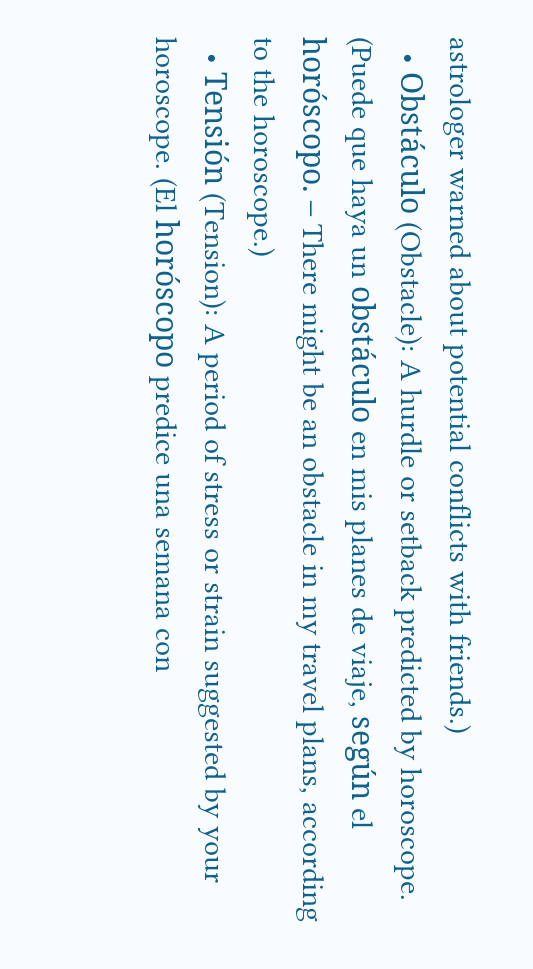astrologer warned about potential conflicts with friends.)
  • Obstáculo (Obstacle): A hurdle or setback predicted by horoscope. (Puede que haya un obstáculo en mis planes de viaje, según el horóscopo. – There might be an obstacle in my travel plans, according to the horoscope.)
  • Tensión (Tension): A period of stress or strain suggested by your horoscope. (El horóscopo predice una semana con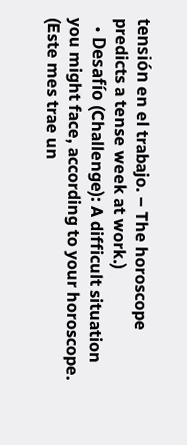tensión en el trabajo. – The horoscope predicts a tense week at work.)
  • Desafío (Challenge): A difficult situation you might face, according to your horoscope. (Este mes trae un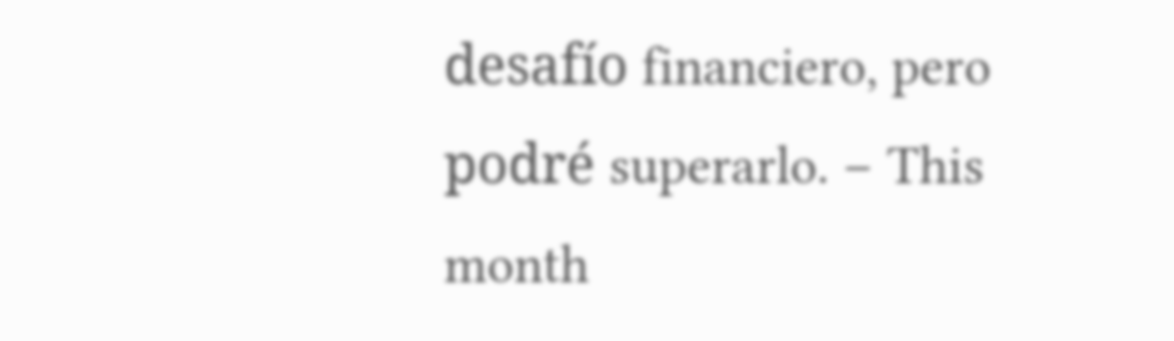desafío financiero, pero podré superarlo. – This month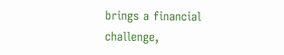brings a financial challenge,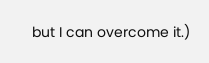but I can overcome it.)